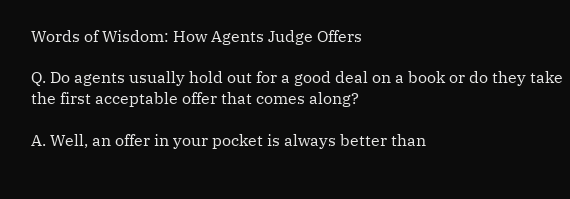Words of Wisdom: How Agents Judge Offers

Q. Do agents usually hold out for a good deal on a book or do they take the first acceptable offer that comes along?

A. Well, an offer in your pocket is always better than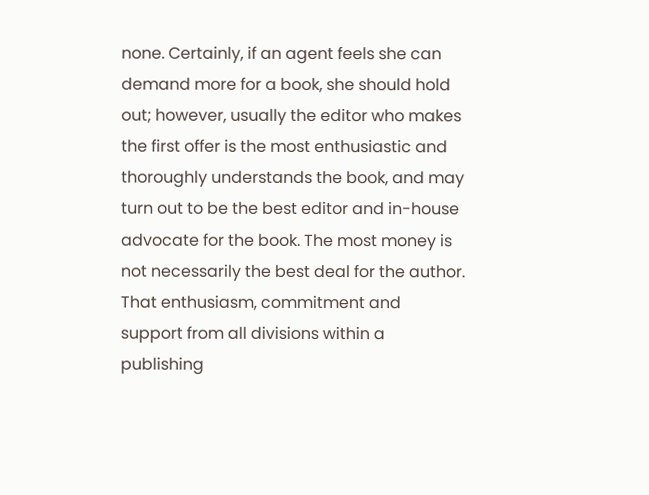none. Certainly, if an agent feels she can demand more for a book, she should hold out; however, usually the editor who makes the first offer is the most enthusiastic and thoroughly understands the book, and may turn out to be the best editor and in-house advocate for the book. The most money is not necessarily the best deal for the author. That enthusiasm, commitment and support from all divisions within a publishing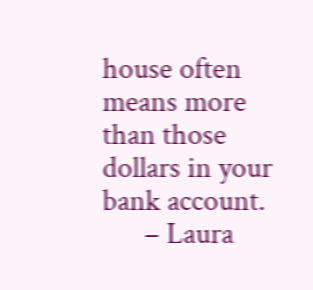house often means more than those dollars in your bank account.
      – Laura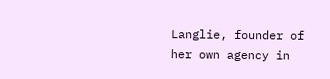Langlie, founder of her own agency in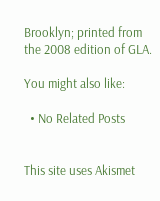Brooklyn; printed from the 2008 edition of GLA.

You might also like:

  • No Related Posts


This site uses Akismet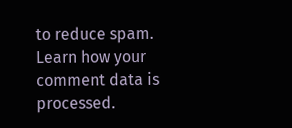to reduce spam. Learn how your comment data is processed.